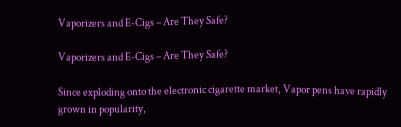Vaporizers and E-Cigs – Are They Safe?

Vaporizers and E-Cigs – Are They Safe?

Since exploding onto the electronic cigarette market, Vapor pens have rapidly grown in popularity,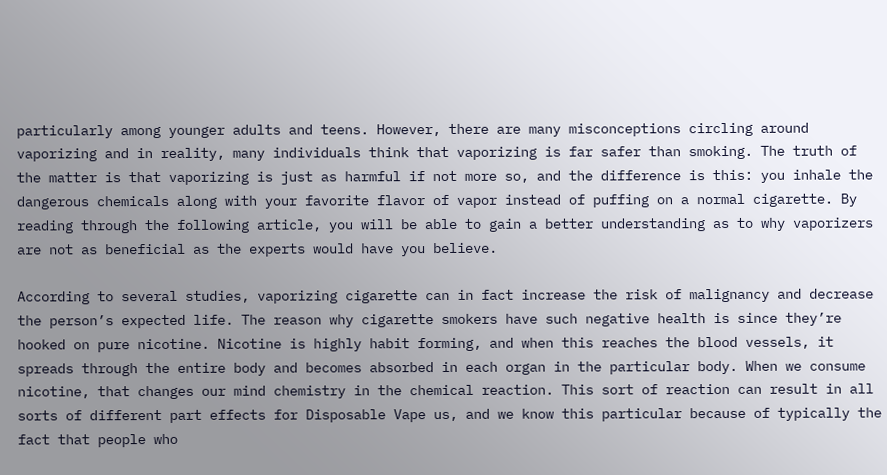particularly among younger adults and teens. However, there are many misconceptions circling around vaporizing and in reality, many individuals think that vaporizing is far safer than smoking. The truth of the matter is that vaporizing is just as harmful if not more so, and the difference is this: you inhale the dangerous chemicals along with your favorite flavor of vapor instead of puffing on a normal cigarette. By reading through the following article, you will be able to gain a better understanding as to why vaporizers are not as beneficial as the experts would have you believe.

According to several studies, vaporizing cigarette can in fact increase the risk of malignancy and decrease the person’s expected life. The reason why cigarette smokers have such negative health is since they’re hooked on pure nicotine. Nicotine is highly habit forming, and when this reaches the blood vessels, it spreads through the entire body and becomes absorbed in each organ in the particular body. When we consume nicotine, that changes our mind chemistry in the chemical reaction. This sort of reaction can result in all sorts of different part effects for Disposable Vape us, and we know this particular because of typically the fact that people who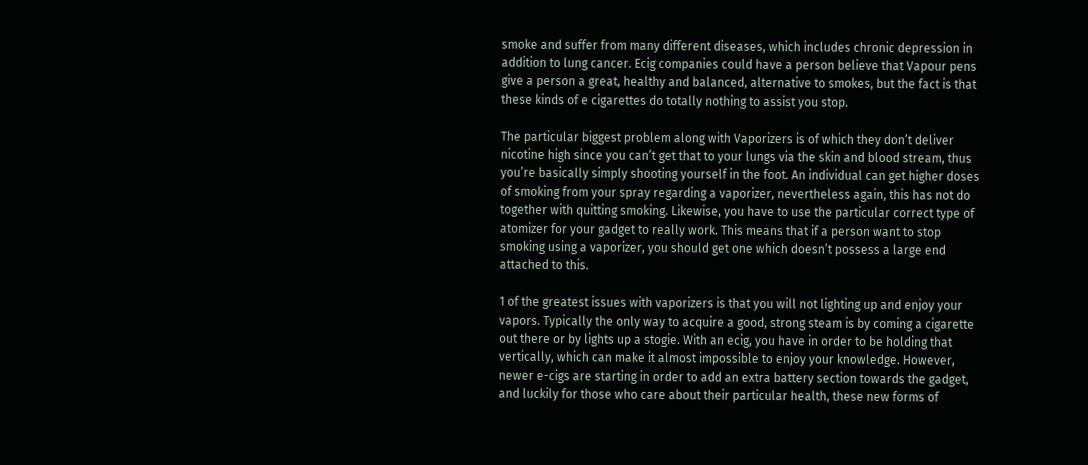smoke and suffer from many different diseases, which includes chronic depression in addition to lung cancer. Ecig companies could have a person believe that Vapour pens give a person a great, healthy and balanced, alternative to smokes, but the fact is that these kinds of e cigarettes do totally nothing to assist you stop.

The particular biggest problem along with Vaporizers is of which they don’t deliver nicotine high since you can’t get that to your lungs via the skin and blood stream, thus you’re basically simply shooting yourself in the foot. An individual can get higher doses of smoking from your spray regarding a vaporizer, nevertheless again, this has not do together with quitting smoking. Likewise, you have to use the particular correct type of atomizer for your gadget to really work. This means that if a person want to stop smoking using a vaporizer, you should get one which doesn’t possess a large end attached to this.

1 of the greatest issues with vaporizers is that you will not lighting up and enjoy your vapors. Typically the only way to acquire a good, strong steam is by coming a cigarette out there or by lights up a stogie. With an ecig, you have in order to be holding that vertically, which can make it almost impossible to enjoy your knowledge. However, newer e-cigs are starting in order to add an extra battery section towards the gadget, and luckily for those who care about their particular health, these new forms of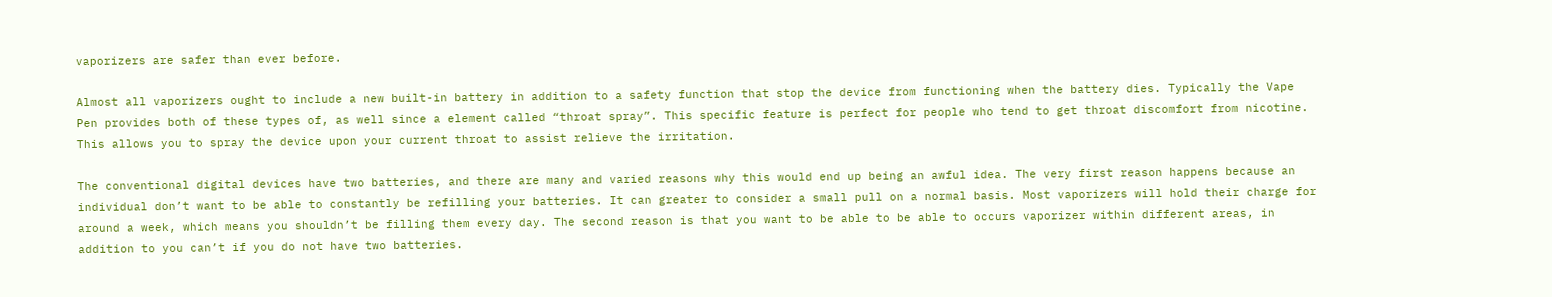vaporizers are safer than ever before.

Almost all vaporizers ought to include a new built-in battery in addition to a safety function that stop the device from functioning when the battery dies. Typically the Vape Pen provides both of these types of, as well since a element called “throat spray”. This specific feature is perfect for people who tend to get throat discomfort from nicotine. This allows you to spray the device upon your current throat to assist relieve the irritation.

The conventional digital devices have two batteries, and there are many and varied reasons why this would end up being an awful idea. The very first reason happens because an individual don’t want to be able to constantly be refilling your batteries. It can greater to consider a small pull on a normal basis. Most vaporizers will hold their charge for around a week, which means you shouldn’t be filling them every day. The second reason is that you want to be able to be able to occurs vaporizer within different areas, in addition to you can’t if you do not have two batteries.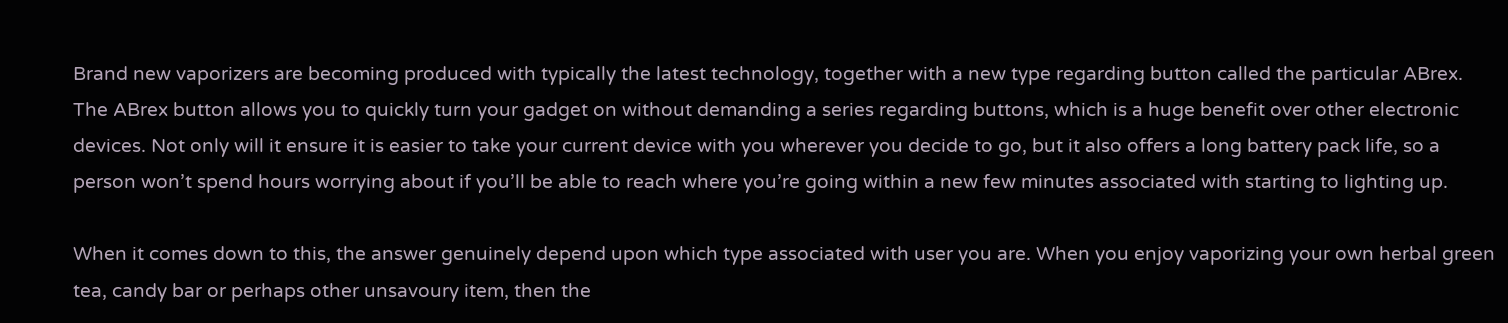Brand new vaporizers are becoming produced with typically the latest technology, together with a new type regarding button called the particular ABrex. The ABrex button allows you to quickly turn your gadget on without demanding a series regarding buttons, which is a huge benefit over other electronic devices. Not only will it ensure it is easier to take your current device with you wherever you decide to go, but it also offers a long battery pack life, so a person won’t spend hours worrying about if you’ll be able to reach where you’re going within a new few minutes associated with starting to lighting up.

When it comes down to this, the answer genuinely depend upon which type associated with user you are. When you enjoy vaporizing your own herbal green tea, candy bar or perhaps other unsavoury item, then the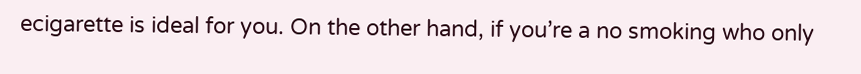ecigarette is ideal for you. On the other hand, if you’re a no smoking who only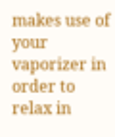makes use of your vaporizer in order to relax in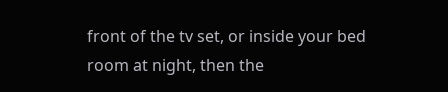front of the tv set, or inside your bed room at night, then the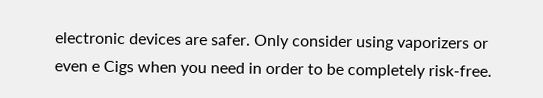electronic devices are safer. Only consider using vaporizers or even e Cigs when you need in order to be completely risk-free.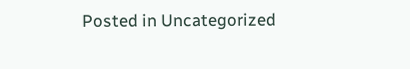Posted in Uncategorized